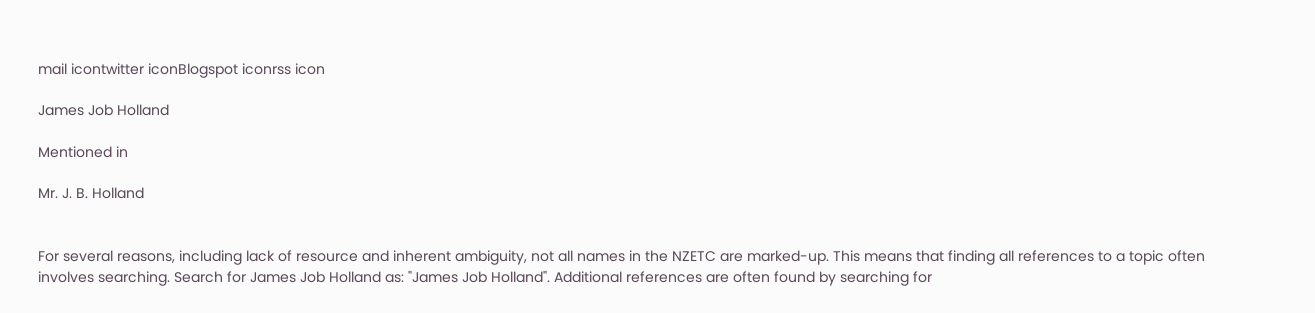mail icontwitter iconBlogspot iconrss icon

James Job Holland

Mentioned in

Mr. J. B. Holland


For several reasons, including lack of resource and inherent ambiguity, not all names in the NZETC are marked-up. This means that finding all references to a topic often involves searching. Search for James Job Holland as: "James Job Holland". Additional references are often found by searching for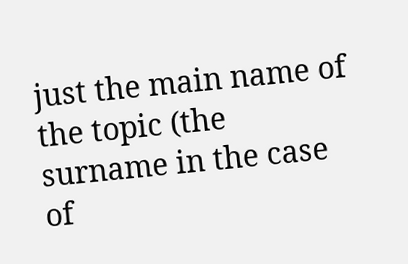just the main name of the topic (the surname in the case of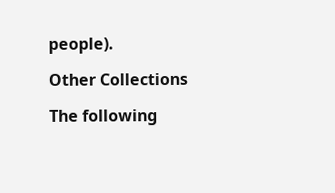people).

Other Collections

The following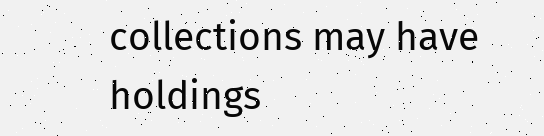collections may have holdings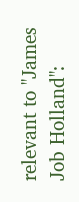relevant to "James Job Holland":